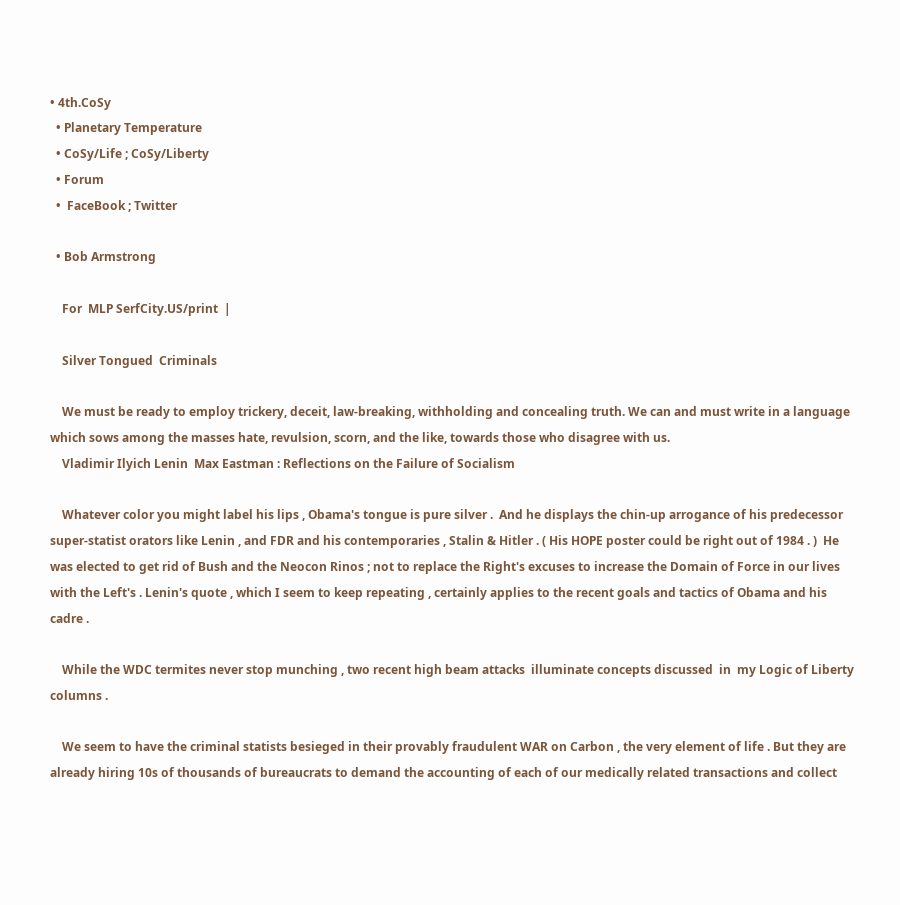• 4th.CoSy
  • Planetary Temperature
  • CoSy/Life ; CoSy/Liberty
  • Forum
  •  FaceBook ; Twitter

  • Bob Armstrong

    For  MLP SerfCity.US/print  |

    Silver Tongued  Criminals

    We must be ready to employ trickery, deceit, law-breaking, withholding and concealing truth. We can and must write in a language which sows among the masses hate, revulsion, scorn, and the like, towards those who disagree with us.
    Vladimir Ilyich Lenin  Max Eastman : Reflections on the Failure of Socialism

    Whatever color you might label his lips , Obama's tongue is pure silver .  And he displays the chin-up arrogance of his predecessor super-statist orators like Lenin , and FDR and his contemporaries , Stalin & Hitler . ( His HOPE poster could be right out of 1984 . )  He was elected to get rid of Bush and the Neocon Rinos ; not to replace the Right's excuses to increase the Domain of Force in our lives with the Left's . Lenin's quote , which I seem to keep repeating , certainly applies to the recent goals and tactics of Obama and his cadre .

    While the WDC termites never stop munching , two recent high beam attacks  illuminate concepts discussed  in  my Logic of Liberty columns .

    We seem to have the criminal statists besieged in their provably fraudulent WAR on Carbon , the very element of life . But they are already hiring 10s of thousands of bureaucrats to demand the accounting of each of our medically related transactions and collect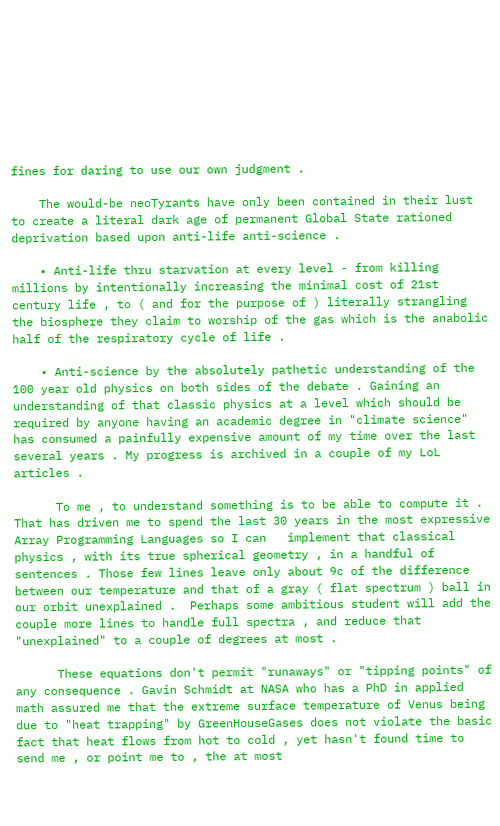fines for daring to use our own judgment .

    The would-be neoTyrants have only been contained in their lust to create a literal dark age of permanent Global State rationed deprivation based upon anti-life anti-science .

    • Anti-life thru starvation at every level - from killing millions by intentionally increasing the minimal cost of 21st century life , to ( and for the purpose of ) literally strangling the biosphere they claim to worship of the gas which is the anabolic half of the respiratory cycle of life .

    • Anti-science by the absolutely pathetic understanding of the 100 year old physics on both sides of the debate . Gaining an understanding of that classic physics at a level which should be required by anyone having an academic degree in "climate science" has consumed a painfully expensive amount of my time over the last several years . My progress is archived in a couple of my LoL articles .

      To me , to understand something is to be able to compute it . That has driven me to spend the last 30 years in the most expressive Array Programming Languages so I can   implement that classical physics , with its true spherical geometry , in a handful of sentences . Those few lines leave only about 9c of the difference between our temperature and that of a gray ( flat spectrum ) ball in our orbit unexplained .  Perhaps some ambitious student will add the couple more lines to handle full spectra , and reduce that  "unexplained" to a couple of degrees at most .

      These equations don't permit "runaways" or "tipping points" of any consequence . Gavin Schmidt at NASA who has a PhD in applied math assured me that the extreme surface temperature of Venus being due to "heat trapping" by GreenHouseGases does not violate the basic fact that heat flows from hot to cold , yet hasn't found time to send me , or point me to , the at most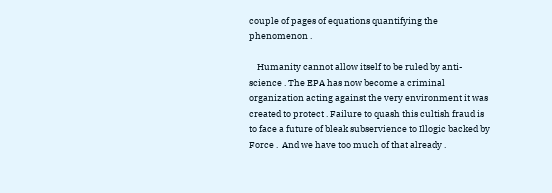couple of pages of equations quantifying the phenomenon .

    Humanity cannot allow itself to be ruled by anti-science . The EPA has now become a criminal organization acting against the very environment it was created to protect . Failure to quash this cultish fraud is to face a future of bleak subservience to Illogic backed by Force .  And we have too much of that already .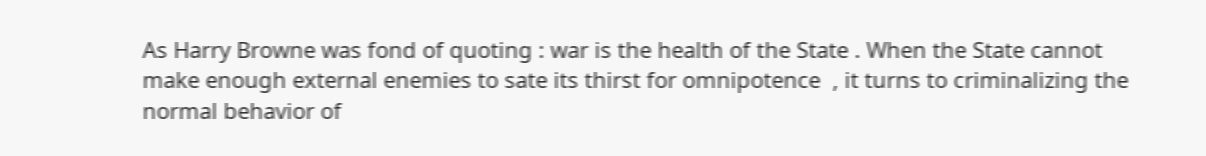As Harry Browne was fond of quoting : war is the health of the State . When the State cannot make enough external enemies to sate its thirst for omnipotence  , it turns to criminalizing the normal behavior of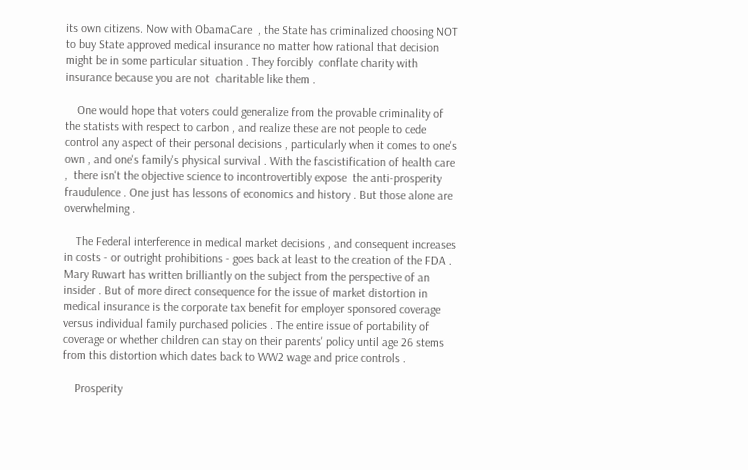its own citizens. Now with ObamaCare  , the State has criminalized choosing NOT to buy State approved medical insurance no matter how rational that decision might be in some particular situation . They forcibly  conflate charity with insurance because you are not  charitable like them .

    One would hope that voters could generalize from the provable criminality of the statists with respect to carbon , and realize these are not people to cede control any aspect of their personal decisions , particularly when it comes to one's own , and one's family's physical survival . With the fascistification of health care ,  there isn't the objective science to incontrovertibly expose  the anti-prosperity fraudulence . One just has lessons of economics and history . But those alone are overwhelming .

    The Federal interference in medical market decisions , and consequent increases in costs - or outright prohibitions - goes back at least to the creation of the FDA . Mary Ruwart has written brilliantly on the subject from the perspective of an insider . But of more direct consequence for the issue of market distortion in medical insurance is the corporate tax benefit for employer sponsored coverage versus individual family purchased policies . The entire issue of portability of coverage or whether children can stay on their parents' policy until age 26 stems from this distortion which dates back to WW2 wage and price controls .

    Prosperity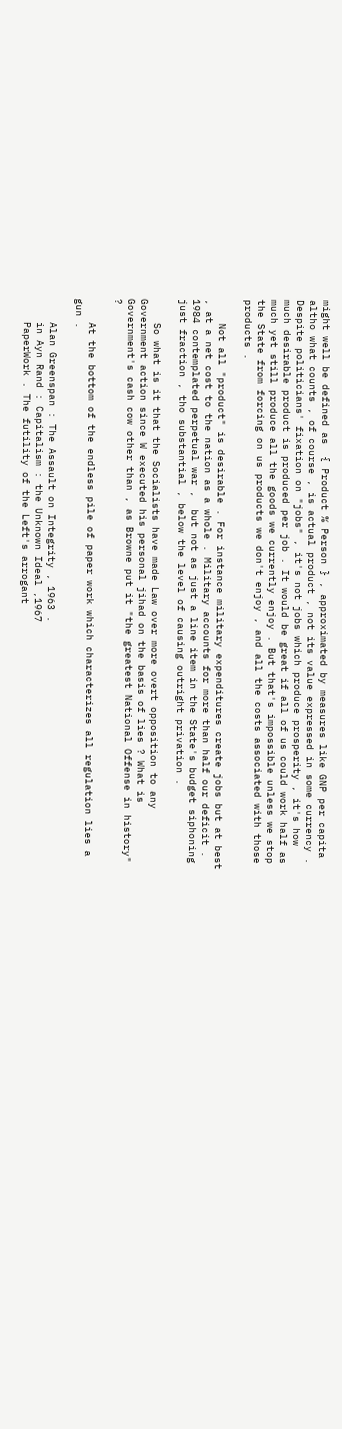might well be defined as  { Product % Person } , approximated by measures like GNP per capita altho what counts , of course , is actual product , not its value expressed in some currency . Despite politicians' fixation on "jobs" , it's not jobs which produce prosperity , it's how much desirable product is produced per job . It would be great if all of us could work half as much yet still produce all the goods we currently enjoy . But that's impossible unless we stop the State from forcing on us products we don't enjoy , and all the costs associated with those products .

    Not all "product" is desirable . For instance military expenditures create jobs but at best , at a net cost to the nation as a whole . Military accounts for more than half our deficit .  1984 contemplated perpetual war ,  but not as just a line item in the State's budget siphoning just fraction , tho substantial , below the level of causing outright privation .

    So what is it that the Socialists have made Law over more overt opposition to any Government action since W executed his personal jihad on the basis of lies ? What is Government's cash cow other than , as Browne put it "the greatest National Offense in history" ?

    At the bottom of the endless pile of paper work which characterizes all regulation lies a gun .

    Alan Greenspan : The Assault on Integrity , 1963 .
    in Ayn Rand : Capitalism : the Unknown Ideal ,1967
    PaperWork . The futility of the Left's arrogant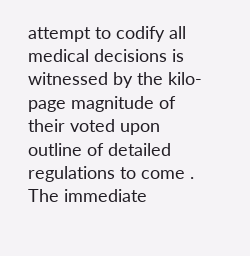attempt to codify all medical decisions is witnessed by the kilo-page magnitude of their voted upon outline of detailed regulations to come . The immediate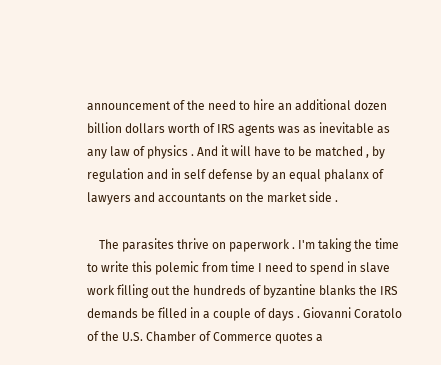announcement of the need to hire an additional dozen billion dollars worth of IRS agents was as inevitable as any law of physics . And it will have to be matched , by regulation and in self defense by an equal phalanx of lawyers and accountants on the market side .

    The parasites thrive on paperwork . I'm taking the time to write this polemic from time I need to spend in slave work filling out the hundreds of byzantine blanks the IRS demands be filled in a couple of days . Giovanni Coratolo of the U.S. Chamber of Commerce quotes a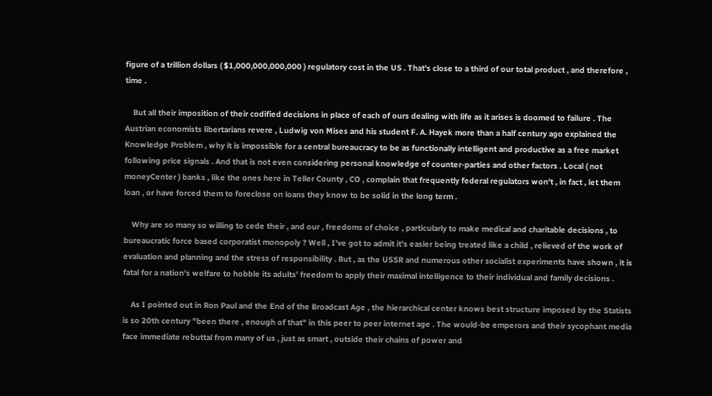figure of a trillion dollars ( $1,000,000,000,000 ) regulatory cost in the US . That's close to a third of our total product , and therefore , time .

    But all their imposition of their codified decisions in place of each of ours dealing with life as it arises is doomed to failure . The Austrian economists libertarians revere , Ludwig von Mises and his student F. A. Hayek more than a half century ago explained the Knowledge Problem , why it is impossible for a central bureaucracy to be as functionally intelligent and productive as a free market following price signals . And that is not even considering personal knowledge of counter-parties and other factors . Local ( not moneyCenter ) banks , like the ones here in Teller County , CO , complain that frequently federal regulators won't , in fact , let them loan , or have forced them to foreclose on loans they know to be solid in the long term .

    Why are so many so willing to cede their , and our , freedoms of choice , particularly to make medical and charitable decisions , to bureaucratic force based corporatist monopoly ? Well , I've got to admit it's easier being treated like a child , relieved of the work of evaluation and planning and the stress of responsibility . But , as the USSR and numerous other socialist experiments have shown , it is fatal for a nation's welfare to hobble its adults' freedom to apply their maximal intelligence to their individual and family decisions .

    As I pointed out in Ron Paul and the End of the Broadcast Age , the hierarchical center knows best structure imposed by the Statists is so 20th century "been there , enough of that" in this peer to peer internet age . The would-be emperors and their sycophant media face immediate rebuttal from many of us , just as smart , outside their chains of power and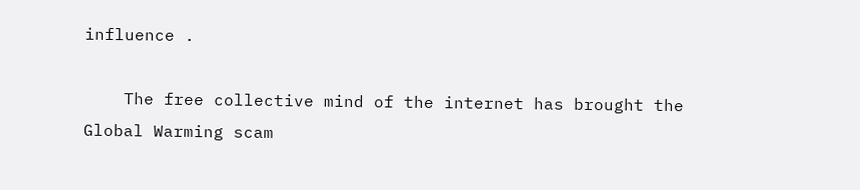influence .

    The free collective mind of the internet has brought the Global Warming scam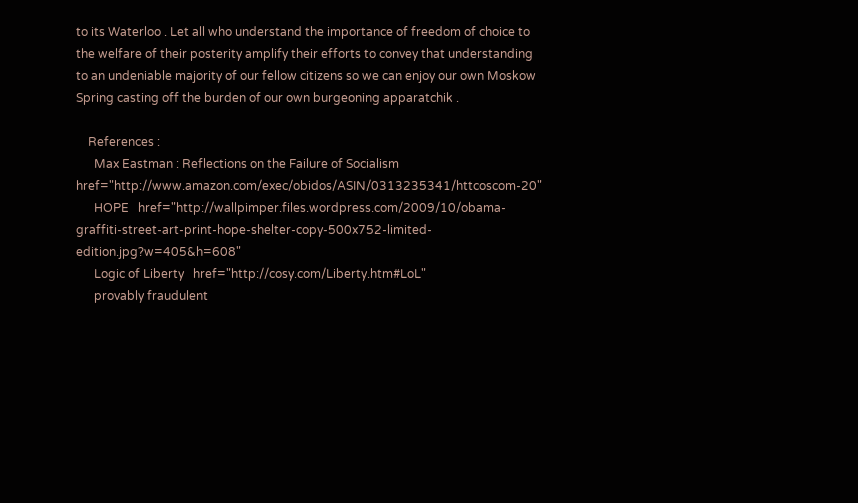to its Waterloo . Let all who understand the importance of freedom of choice to the welfare of their posterity amplify their efforts to convey that understanding to an undeniable majority of our fellow citizens so we can enjoy our own Moskow Spring casting off the burden of our own burgeoning apparatchik .

    References :
      Max Eastman : Reflections on the Failure of Socialism   href="http://www.amazon.com/exec/obidos/ASIN/0313235341/httcoscom-20"
      HOPE   href="http://wallpimper.files.wordpress.com/2009/10/obama-graffiti-street-art-print-hope-shelter-copy-500x752-limited-edition.jpg?w=405&h=608"
      Logic of Liberty   href="http://cosy.com/Liberty.htm#LoL"
      provably fraudulent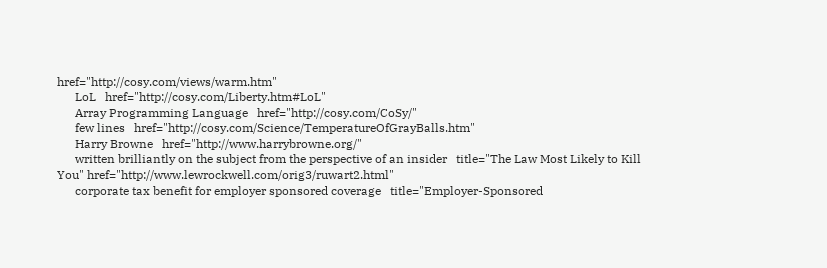href="http://cosy.com/views/warm.htm"
      LoL   href="http://cosy.com/Liberty.htm#LoL"
      Array Programming Language   href="http://cosy.com/CoSy/"
      few lines   href="http://cosy.com/Science/TemperatureOfGrayBalls.htm"
      Harry Browne   href="http://www.harrybrowne.org/"
      written brilliantly on the subject from the perspective of an insider   title="The Law Most Likely to Kill You" href="http://www.lewrockwell.com/orig3/ruwart2.html"
      corporate tax benefit for employer sponsored coverage   title="Employer-Sponsored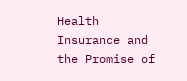Health Insurance and the Promise of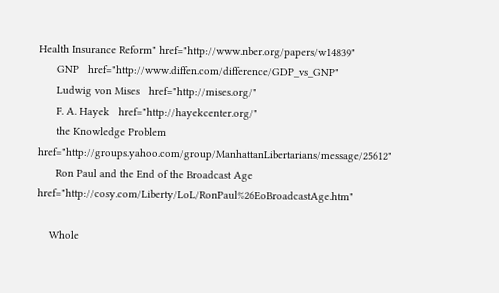Health Insurance Reform" href="http://www.nber.org/papers/w14839"
      GNP   href="http://www.diffen.com/difference/GDP_vs_GNP"
      Ludwig von Mises   href="http://mises.org/"
      F. A. Hayek   href="http://hayekcenter.org/"
      the Knowledge Problem   href="http://groups.yahoo.com/group/ManhattanLibertarians/message/25612"
      Ron Paul and the End of the Broadcast Age   href="http://cosy.com/Liberty/LoL/RonPaul%26EoBroadcastAge.htm"

    Whole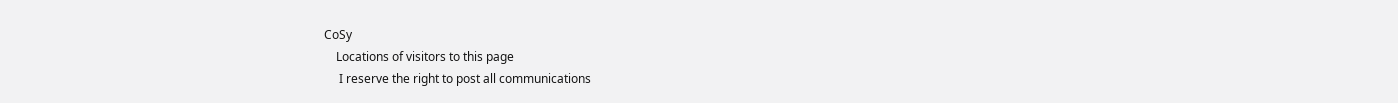CoSy
    Locations of visitors to this page
     I reserve the right to post all communications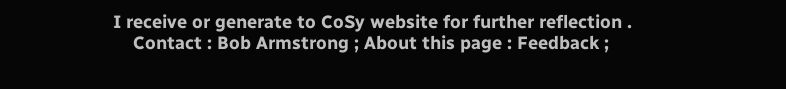I receive or generate to CoSy website for further reflection .
    Contact : Bob Armstrong ; About this page : Feedback ;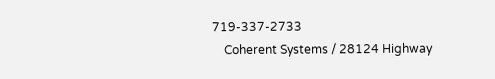719-337-2733
    Coherent Systems / 28124 Highway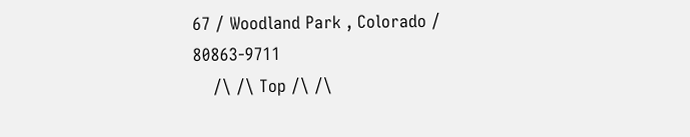67 / Woodland Park , Colorado / 80863-9711
    /\ /\ Top /\ /\